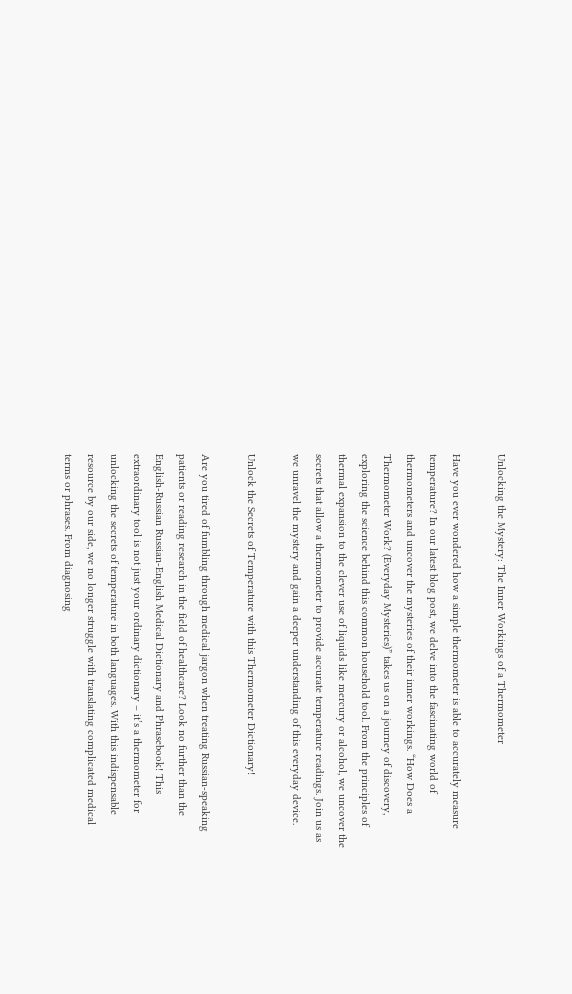Unlocking the Mystery: The Inner Workings of a Thermometer

Have you ever wondered how a simple thermometer is able to accurately measure temperature? In our latest blog post, we delve into the fascinating world of thermometers and uncover the mysteries of their inner workings. “How Does a Thermometer Work? (Everyday Mysteries)” takes us on a journey of discovery, exploring the science behind this common household tool. From the principles of thermal expansion to the clever use of liquids like mercury or alcohol, we uncover the secrets that allow a thermometer to provide accurate temperature readings. Join us as we unravel the mystery and gain a deeper understanding of this everyday device.

Unlock the Secrets of Temperature with this Thermometer Dictionary!

Are you tired of fumbling through medical jargon when treating Russian-speaking patients or reading research in the field of healthcare? Look no further than the English-Russian Russian-English Medical Dictionary and Phrasebook! This extraordinary tool is not just your ordinary dictionary – it’s a thermometer for unlocking the secrets of temperature in both languages. With this indispensable resource by our side, we no longer struggle with translating complicated medical terms or phrases. From diagnosing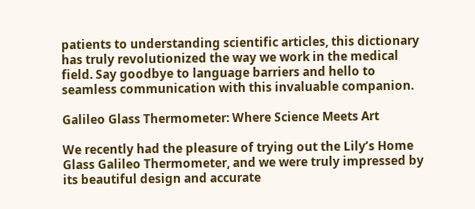patients to understanding scientific articles, this dictionary has truly revolutionized the way we work in the medical field. Say goodbye to language barriers and hello to seamless communication with this invaluable companion.

Galileo Glass Thermometer: Where Science Meets Art

We recently had the pleasure of trying out the Lily’s Home Glass Galileo Thermometer, and we were truly impressed by its beautiful design and accurate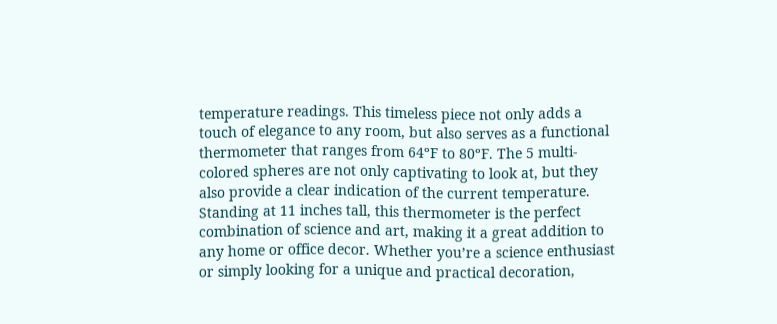temperature readings. This timeless piece not only adds a touch of elegance to any room, but also serves as a functional thermometer that ranges from 64ºF to 80ºF. The 5 multi-colored spheres are not only captivating to look at, but they also provide a clear indication of the current temperature. Standing at 11 inches tall, this thermometer is the perfect combination of science and art, making it a great addition to any home or office decor. Whether you’re a science enthusiast or simply looking for a unique and practical decoration,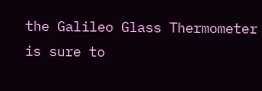the Galileo Glass Thermometer is sure to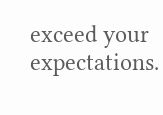exceed your expectations.